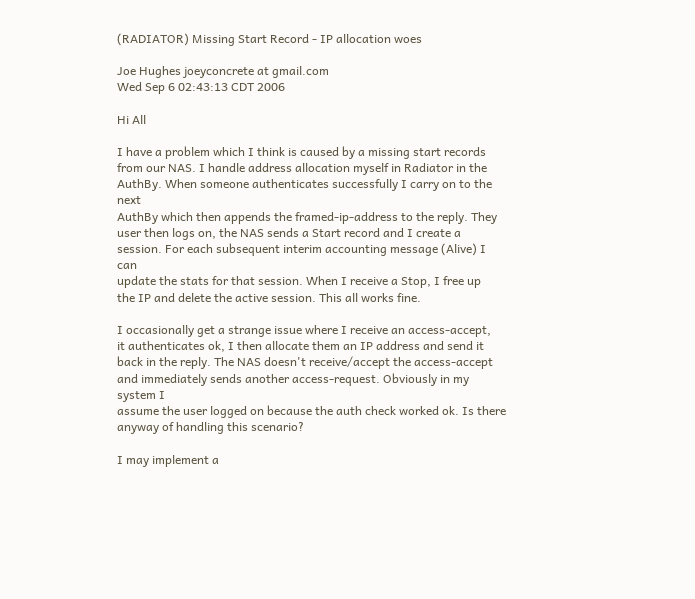(RADIATOR) Missing Start Record - IP allocation woes

Joe Hughes joeyconcrete at gmail.com
Wed Sep 6 02:43:13 CDT 2006

Hi All

I have a problem which I think is caused by a missing start records
from our NAS. I handle address allocation myself in Radiator in the
AuthBy. When someone authenticates successfully I carry on to the next
AuthBy which then appends the framed-ip-address to the reply. They
user then logs on, the NAS sends a Start record and I create a
session. For each subsequent interim accounting message (Alive) I can
update the stats for that session. When I receive a Stop, I free up
the IP and delete the active session. This all works fine.

I occasionally get a strange issue where I receive an access-accept,
it authenticates ok, I then allocate them an IP address and send it
back in the reply. The NAS doesn't receive/accept the access-accept
and immediately sends another access-request. Obviously in my system I
assume the user logged on because the auth check worked ok. Is there
anyway of handling this scenario?

I may implement a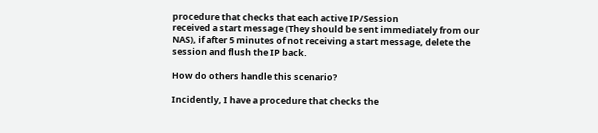procedure that checks that each active IP/Session
received a start message (They should be sent immediately from our
NAS), if after 5 minutes of not receiving a start message, delete the
session and flush the IP back.

How do others handle this scenario?

Incidently, I have a procedure that checks the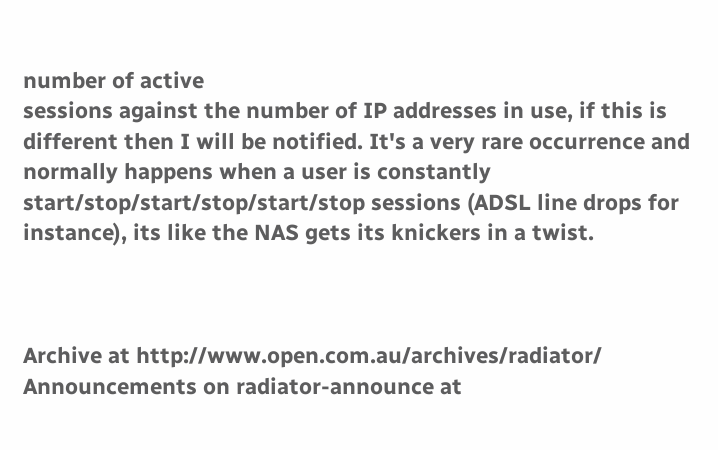number of active
sessions against the number of IP addresses in use, if this is
different then I will be notified. It's a very rare occurrence and
normally happens when a user is constantly
start/stop/start/stop/start/stop sessions (ADSL line drops for
instance), its like the NAS gets its knickers in a twist.



Archive at http://www.open.com.au/archives/radiator/
Announcements on radiator-announce at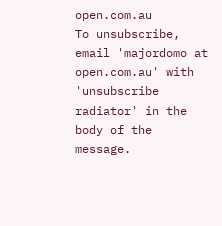open.com.au
To unsubscribe, email 'majordomo at open.com.au' with
'unsubscribe radiator' in the body of the message.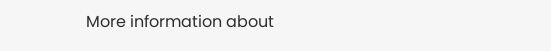More information about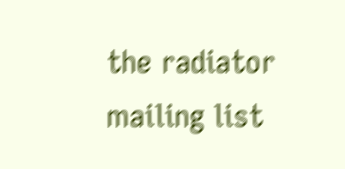the radiator mailing list